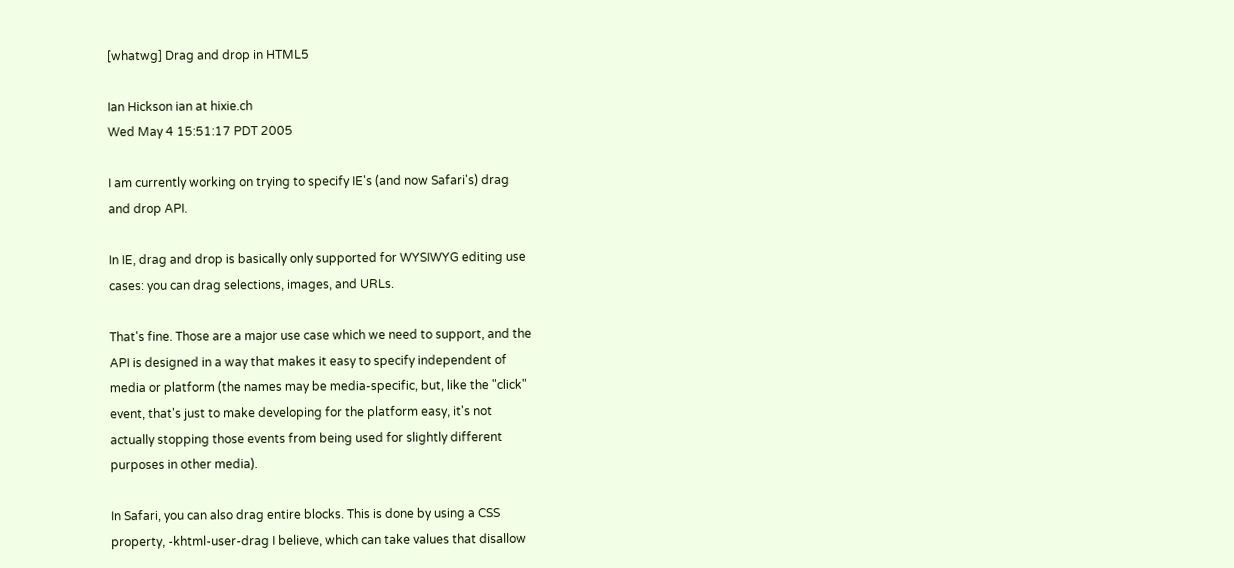[whatwg] Drag and drop in HTML5

Ian Hickson ian at hixie.ch
Wed May 4 15:51:17 PDT 2005

I am currently working on trying to specify IE's (and now Safari's) drag
and drop API.

In IE, drag and drop is basically only supported for WYSIWYG editing use
cases: you can drag selections, images, and URLs.

That's fine. Those are a major use case which we need to support, and the
API is designed in a way that makes it easy to specify independent of
media or platform (the names may be media-specific, but, like the "click"
event, that's just to make developing for the platform easy, it's not
actually stopping those events from being used for slightly different
purposes in other media).

In Safari, you can also drag entire blocks. This is done by using a CSS
property, -khtml-user-drag I believe, which can take values that disallow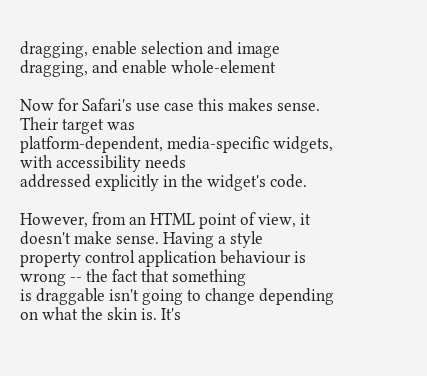dragging, enable selection and image dragging, and enable whole-element

Now for Safari's use case this makes sense. Their target was
platform-dependent, media-specific widgets, with accessibility needs
addressed explicitly in the widget's code.

However, from an HTML point of view, it doesn't make sense. Having a style
property control application behaviour is wrong -- the fact that something
is draggable isn't going to change depending on what the skin is. It's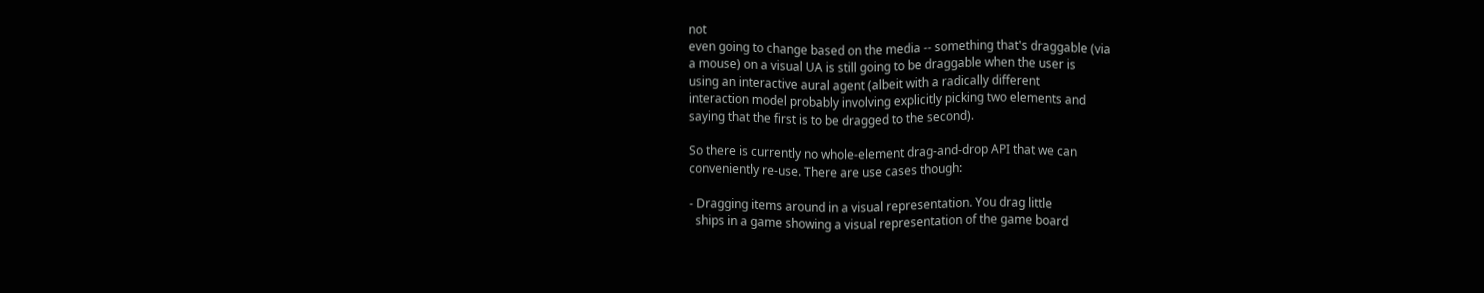not
even going to change based on the media -- something that's draggable (via
a mouse) on a visual UA is still going to be draggable when the user is
using an interactive aural agent (albeit with a radically different
interaction model probably involving explicitly picking two elements and
saying that the first is to be dragged to the second).

So there is currently no whole-element drag-and-drop API that we can
conveniently re-use. There are use cases though:

- Dragging items around in a visual representation. You drag little
  ships in a game showing a visual representation of the game board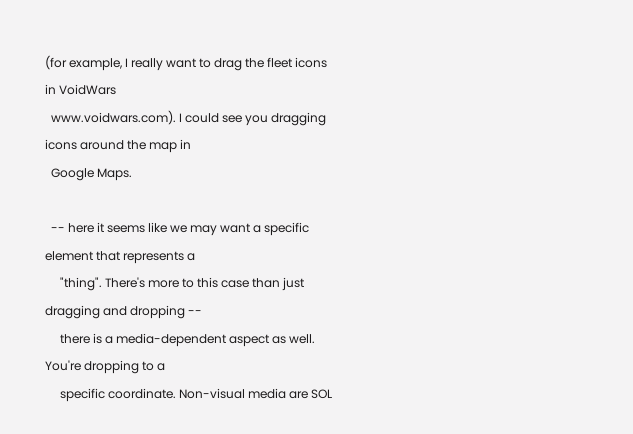(for example, I really want to drag the fleet icons in VoidWars
  www.voidwars.com). I could see you dragging icons around the map in
  Google Maps.

  -- here it seems like we may want a specific element that represents a
     "thing". There's more to this case than just dragging and dropping --
     there is a media-dependent aspect as well. You're dropping to a
     specific coordinate. Non-visual media are SOL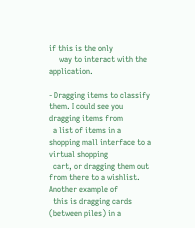if this is the only
     way to interact with the application.

- Dragging items to classify them. I could see you dragging items from
  a list of items in a shopping mall interface to a virtual shopping
  cart, or dragging them out from there to a wishlist. Another example of
  this is dragging cards (between piles) in a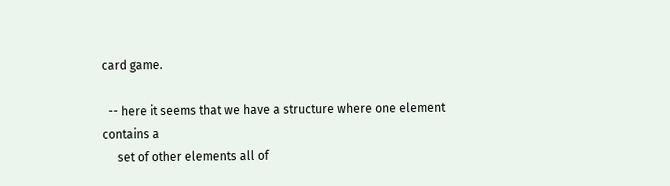card game.

  -- here it seems that we have a structure where one element contains a
     set of other elements all of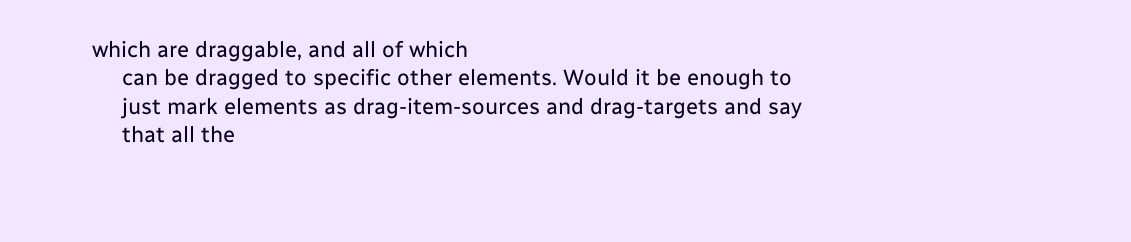which are draggable, and all of which
     can be dragged to specific other elements. Would it be enough to
     just mark elements as drag-item-sources and drag-targets and say
     that all the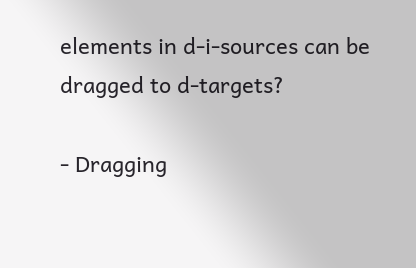elements in d-i-sources can be dragged to d-targets?

- Dragging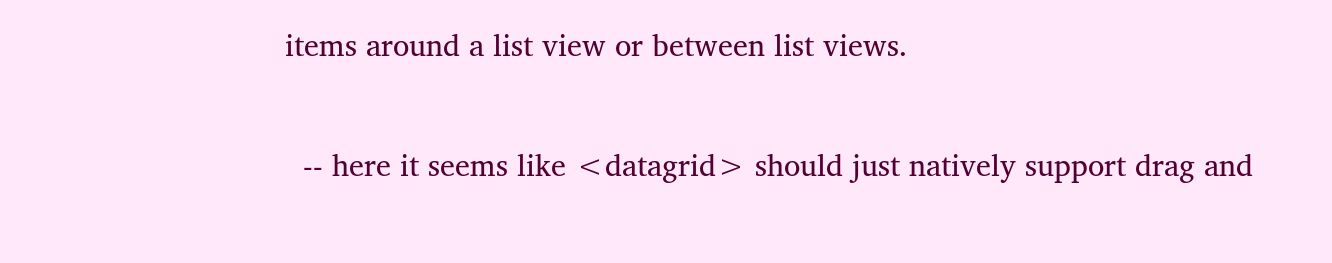items around a list view or between list views.

  -- here it seems like <datagrid> should just natively support drag and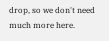drop, so we don't need much more here.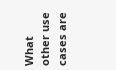What other use cases are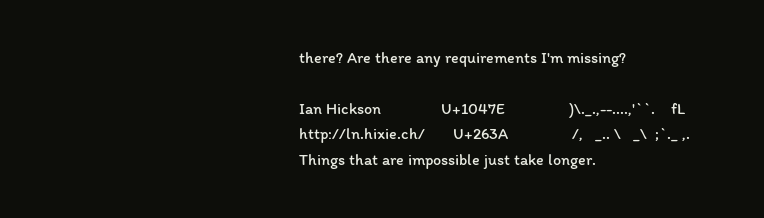there? Are there any requirements I'm missing?

Ian Hickson               U+1047E                )\._.,--....,'``.    fL
http://ln.hixie.ch/       U+263A                /,   _.. \   _\  ;`._ ,.
Things that are impossible just take longer.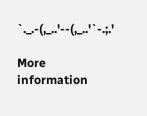`._.-(,_..'--(,_..'`-.;.'

More information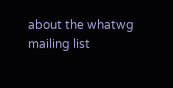about the whatwg mailing list